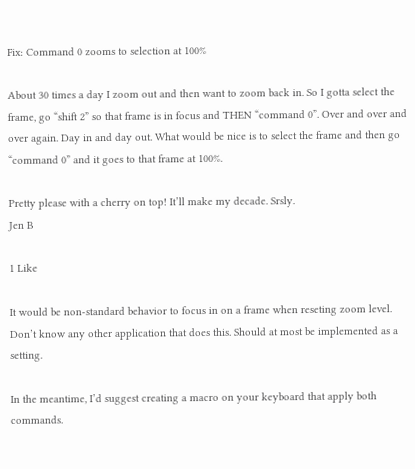Fix: Command 0 zooms to selection at 100%

About 30 times a day I zoom out and then want to zoom back in. So I gotta select the frame, go “shift 2” so that frame is in focus and THEN “command 0”. Over and over and over again. Day in and day out. What would be nice is to select the frame and then go “command 0” and it goes to that frame at 100%.

Pretty please with a cherry on top! It’ll make my decade. Srsly.
Jen B

1 Like

It would be non-standard behavior to focus in on a frame when reseting zoom level. Don’t know any other application that does this. Should at most be implemented as a setting.

In the meantime, I’d suggest creating a macro on your keyboard that apply both commands.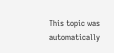This topic was automatically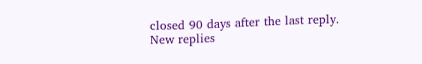closed 90 days after the last reply. New replies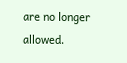are no longer allowed.